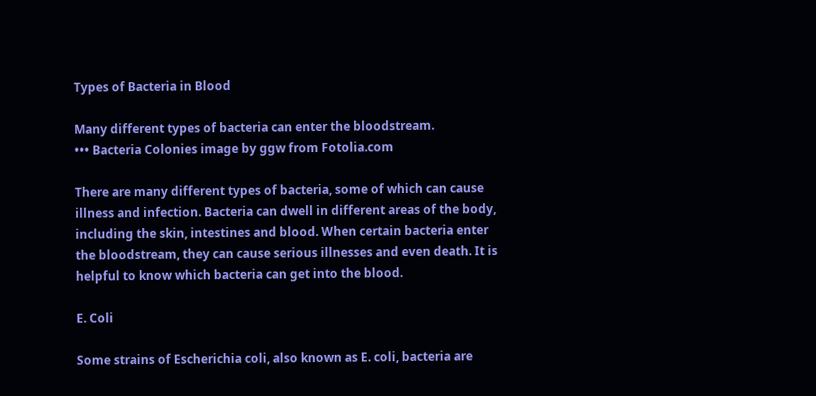Types of Bacteria in Blood

Many different types of bacteria can enter the bloodstream.
••• Bacteria Colonies image by ggw from Fotolia.com

There are many different types of bacteria, some of which can cause illness and infection. Bacteria can dwell in different areas of the body, including the skin, intestines and blood. When certain bacteria enter the bloodstream, they can cause serious illnesses and even death. It is helpful to know which bacteria can get into the blood.

E. Coli

Some strains of Escherichia coli, also known as E. coli, bacteria are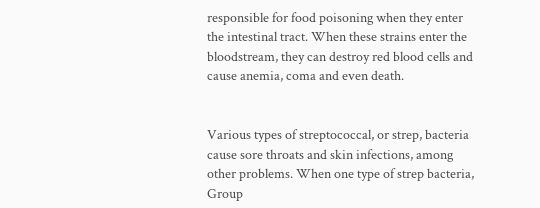responsible for food poisoning when they enter the intestinal tract. When these strains enter the bloodstream, they can destroy red blood cells and cause anemia, coma and even death.


Various types of streptococcal, or strep, bacteria cause sore throats and skin infections, among other problems. When one type of strep bacteria, Group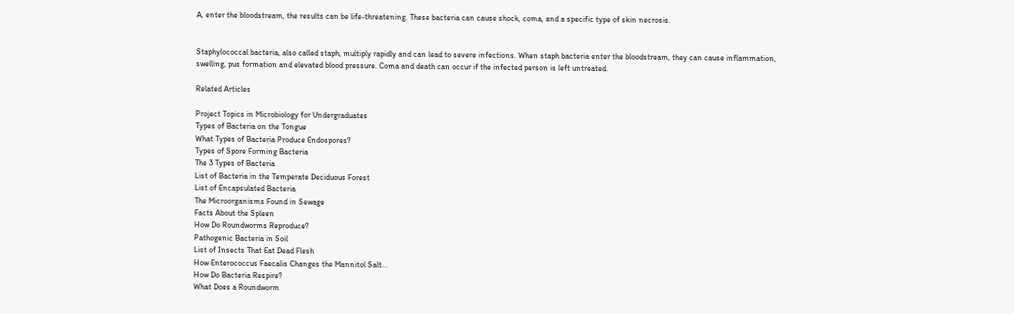A, enter the bloodstream, the results can be life-threatening. These bacteria can cause shock, coma, and a specific type of skin necrosis.


Staphylococcal bacteria, also called staph, multiply rapidly and can lead to severe infections. When staph bacteria enter the bloodstream, they can cause inflammation, swelling, pus formation and elevated blood pressure. Coma and death can occur if the infected person is left untreated.

Related Articles

Project Topics in Microbiology for Undergraduates
Types of Bacteria on the Tongue
What Types of Bacteria Produce Endospores?
Types of Spore Forming Bacteria
The 3 Types of Bacteria
List of Bacteria in the Temperate Deciduous Forest
List of Encapsulated Bacteria
The Microorganisms Found in Sewage
Facts About the Spleen
How Do Roundworms Reproduce?
Pathogenic Bacteria in Soil
List of Insects That Eat Dead Flesh
How Enterococcus Faecalis Changes the Mannitol Salt...
How Do Bacteria Respire?
What Does a Roundworm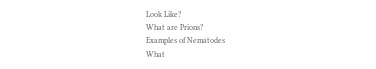Look Like?
What are Prions?
Examples of Nematodes
What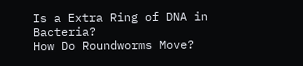Is a Extra Ring of DNA in Bacteria?
How Do Roundworms Move?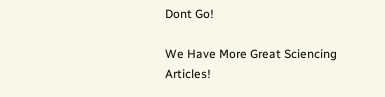Dont Go!

We Have More Great Sciencing Articles!